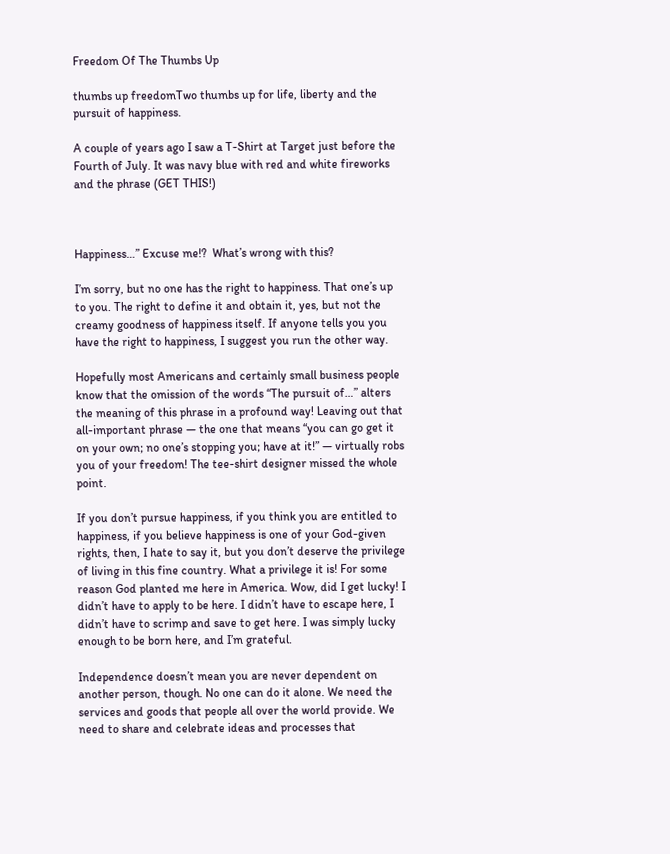Freedom Of The Thumbs Up

thumbs up freedomTwo thumbs up for life, liberty and the pursuit of happiness.

A couple of years ago I saw a T-Shirt at Target just before the Fourth of July. It was navy blue with red and white fireworks and the phrase (GET THIS!)



Happiness…” Excuse me!?  What’s wrong with this?

I’m sorry, but no one has the right to happiness. That one’s up to you. The right to define it and obtain it, yes, but not the creamy goodness of happiness itself. If anyone tells you you have the right to happiness, I suggest you run the other way.

Hopefully most Americans and certainly small business people know that the omission of the words “The pursuit of…” alters the meaning of this phrase in a profound way! Leaving out that all-important phrase — the one that means “you can go get it on your own; no one’s stopping you; have at it!” — virtually robs you of your freedom! The tee-shirt designer missed the whole point.

If you don’t pursue happiness, if you think you are entitled to happiness, if you believe happiness is one of your God-given rights, then, I hate to say it, but you don’t deserve the privilege of living in this fine country. What a privilege it is! For some reason God planted me here in America. Wow, did I get lucky! I didn’t have to apply to be here. I didn’t have to escape here, I didn’t have to scrimp and save to get here. I was simply lucky enough to be born here, and I’m grateful.

Independence doesn’t mean you are never dependent on another person, though. No one can do it alone. We need the services and goods that people all over the world provide. We need to share and celebrate ideas and processes that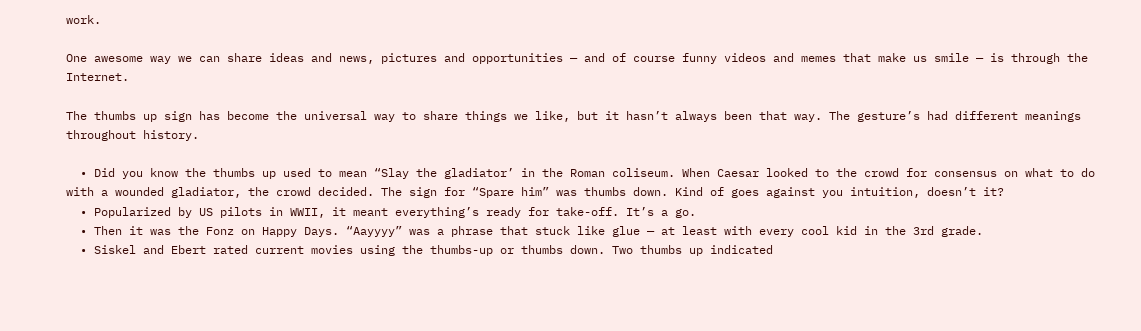work.

One awesome way we can share ideas and news, pictures and opportunities — and of course funny videos and memes that make us smile — is through the Internet.

The thumbs up sign has become the universal way to share things we like, but it hasn’t always been that way. The gesture’s had different meanings throughout history.

  • Did you know the thumbs up used to mean “Slay the gladiator’ in the Roman coliseum. When Caesar looked to the crowd for consensus on what to do with a wounded gladiator, the crowd decided. The sign for “Spare him” was thumbs down. Kind of goes against you intuition, doesn’t it?
  • Popularized by US pilots in WWII, it meant everything’s ready for take-off. It’s a go.
  • Then it was the Fonz on Happy Days. “Aayyyy” was a phrase that stuck like glue — at least with every cool kid in the 3rd grade.
  • Siskel and Ebert rated current movies using the thumbs-up or thumbs down. Two thumbs up indicated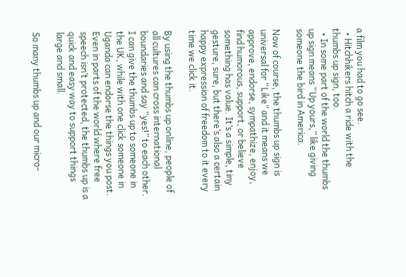a film you had to go see.
  • Hitchhikers hitch a ride with the thumbs up sign, too.
  • In some part of the world the thumbs up sign means “Up yours,” like giving someone the bird in America.

Now of course, the thumbs up sign is universal for “Like” and it means we approve, endorse, sympathize, enjoy, find humorous, support, or believe something has value. It’s a simple, tiny gesture, sure, but there’s also a certain happy expression of freedom to it every time we click it.

By using the thumbs up online, people of all cultures can cross international boundaries and say “yes!” to each other. I can give the thumbs up to someone in the UK, while with one click someone in Uganda can endorse the things you post. Even in parts of the world where free speech isn’t protected, the thumbs up is a quick and easy way to support things large and small.

So many thumbs up and our micro-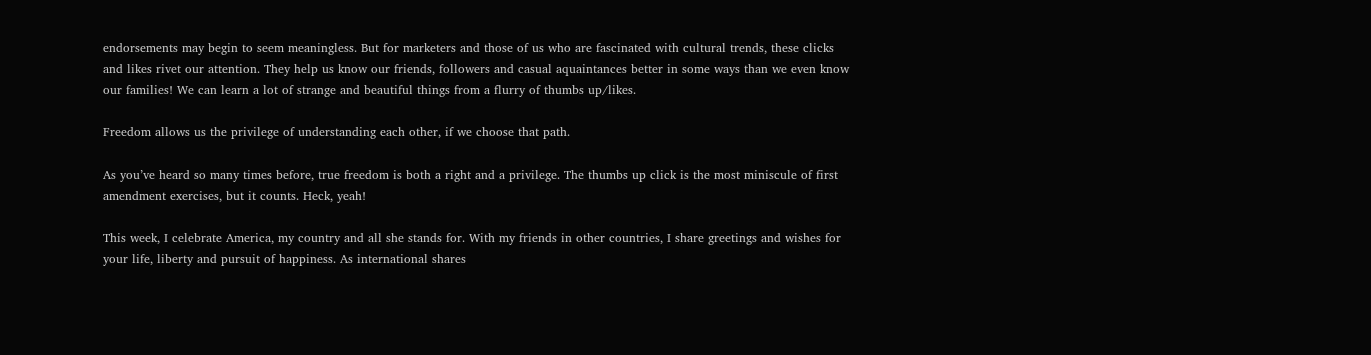endorsements may begin to seem meaningless. But for marketers and those of us who are fascinated with cultural trends, these clicks and likes rivet our attention. They help us know our friends, followers and casual aquaintances better in some ways than we even know our families! We can learn a lot of strange and beautiful things from a flurry of thumbs up/likes.

Freedom allows us the privilege of understanding each other, if we choose that path.

As you’ve heard so many times before, true freedom is both a right and a privilege. The thumbs up click is the most miniscule of first amendment exercises, but it counts. Heck, yeah!

This week, I celebrate America, my country and all she stands for. With my friends in other countries, I share greetings and wishes for your life, liberty and pursuit of happiness. As international shares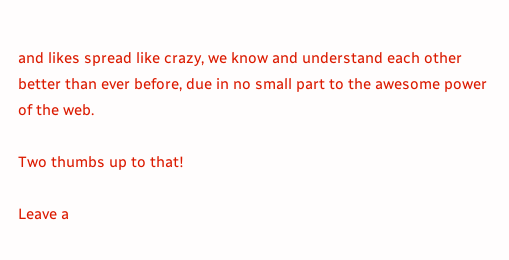and likes spread like crazy, we know and understand each other better than ever before, due in no small part to the awesome power of the web.

Two thumbs up to that!

Leave a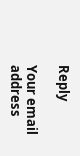Reply

Your email address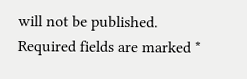will not be published. Required fields are marked *